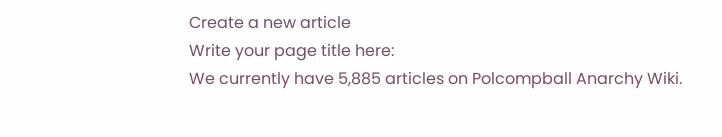Create a new article
Write your page title here:
We currently have 5,885 articles on Polcompball Anarchy Wiki.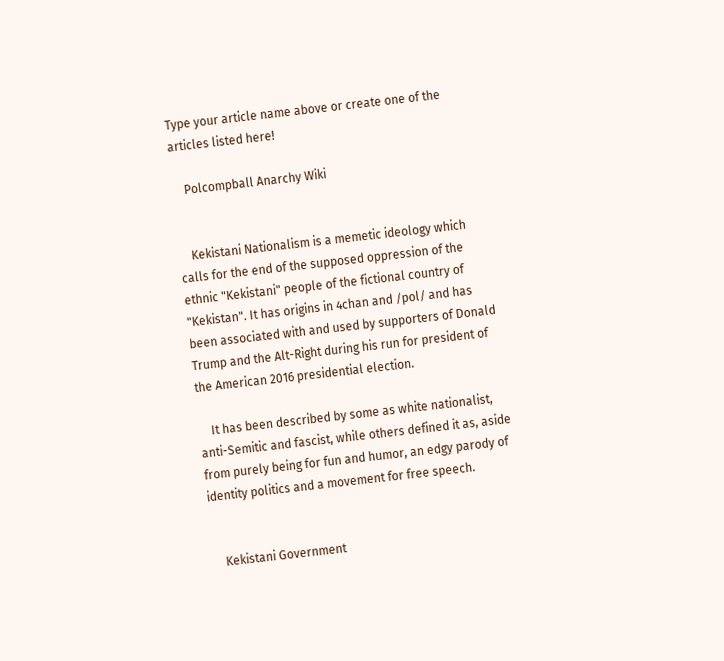Type your article name above or create one of the articles listed here!

    Polcompball Anarchy Wiki


    Kekistani Nationalism is a memetic ideology which calls for the end of the supposed oppression of the ethnic "Kekistani" people of the fictional country of "Kekistan". It has origins in 4chan and /pol/ and has been associated with and used by supporters of Donald Trump and the Alt-Right during his run for president of the American 2016 presidential election.

    It has been described by some as white nationalist, anti-Semitic and fascist, while others defined it as, aside from purely being for fun and humor, an edgy parody of identity politics and a movement for free speech.


    Kekistani Government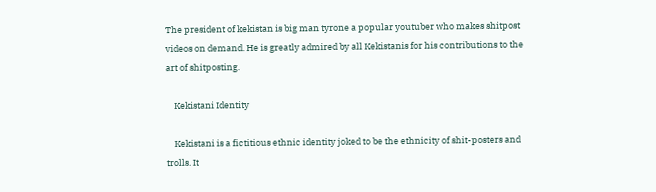The president of kekistan is big man tyrone a popular youtuber who makes shitpost videos on demand. He is greatly admired by all Kekistanis for his contributions to the art of shitposting.

    Kekistani Identity

    Kekistani is a fictitious ethnic identity joked to be the ethnicity of shit-posters and trolls. It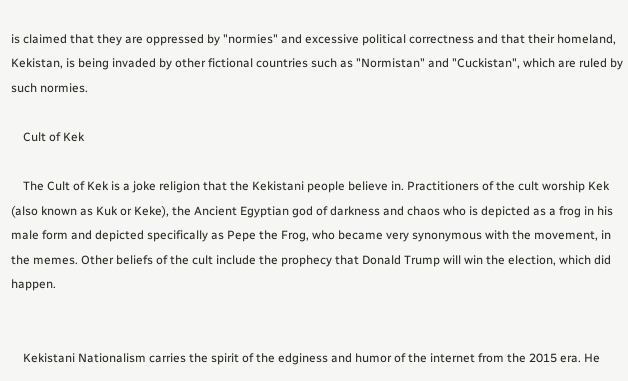is claimed that they are oppressed by "normies" and excessive political correctness and that their homeland, Kekistan, is being invaded by other fictional countries such as "Normistan" and "Cuckistan", which are ruled by such normies.

    Cult of Kek

    The Cult of Kek is a joke religion that the Kekistani people believe in. Practitioners of the cult worship Kek (also known as Kuk or Keke), the Ancient Egyptian god of darkness and chaos who is depicted as a frog in his male form and depicted specifically as Pepe the Frog, who became very synonymous with the movement, in the memes. Other beliefs of the cult include the prophecy that Donald Trump will win the election, which did happen.


    Kekistani Nationalism carries the spirit of the edginess and humor of the internet from the 2015 era. He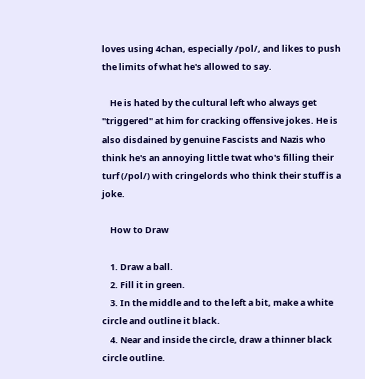loves using 4chan, especially /pol/, and likes to push the limits of what he's allowed to say.

    He is hated by the cultural left who always get "triggered" at him for cracking offensive jokes. He is also disdained by genuine Fascists and Nazis who think he's an annoying little twat who's filling their turf (/pol/) with cringelords who think their stuff is a joke.

    How to Draw

    1. Draw a ball.
    2. Fill it in green.
    3. In the middle and to the left a bit, make a white circle and outline it black.
    4. Near and inside the circle, draw a thinner black circle outline.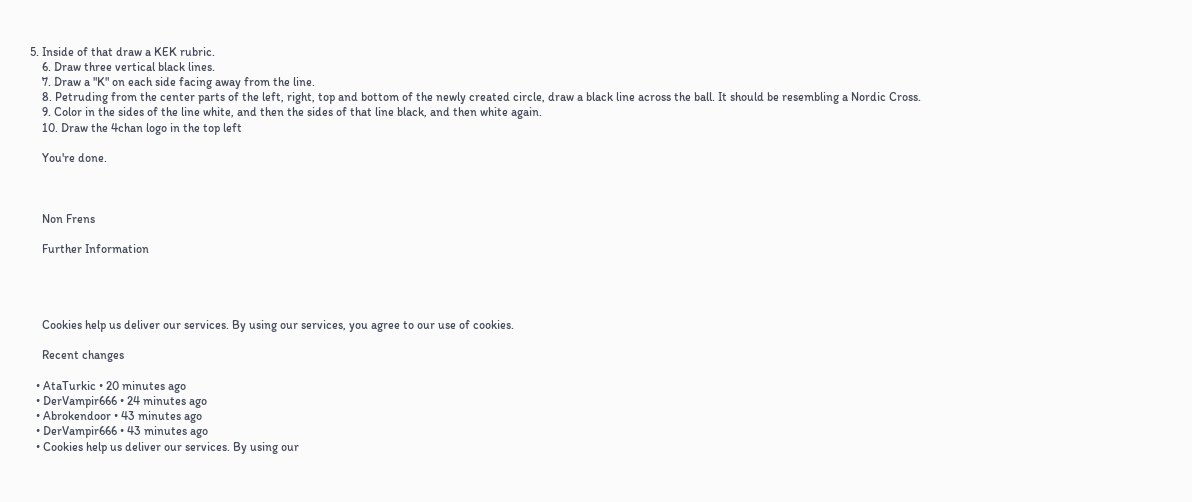5. Inside of that draw a KEK rubric.
    6. Draw three vertical black lines.
    7. Draw a "K" on each side facing away from the line.
    8. Petruding from the center parts of the left, right, top and bottom of the newly created circle, draw a black line across the ball. It should be resembling a Nordic Cross.
    9. Color in the sides of the line white, and then the sides of that line black, and then white again.
    10. Draw the 4chan logo in the top left

    You're done.



    Non Frens

    Further Information




    Cookies help us deliver our services. By using our services, you agree to our use of cookies.

    Recent changes

  • AtaTurkic • 20 minutes ago
  • DerVampir666 • 24 minutes ago
  • Abrokendoor • 43 minutes ago
  • DerVampir666 • 43 minutes ago
  • Cookies help us deliver our services. By using our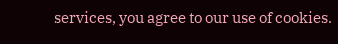services, you agree to our use of cookies.